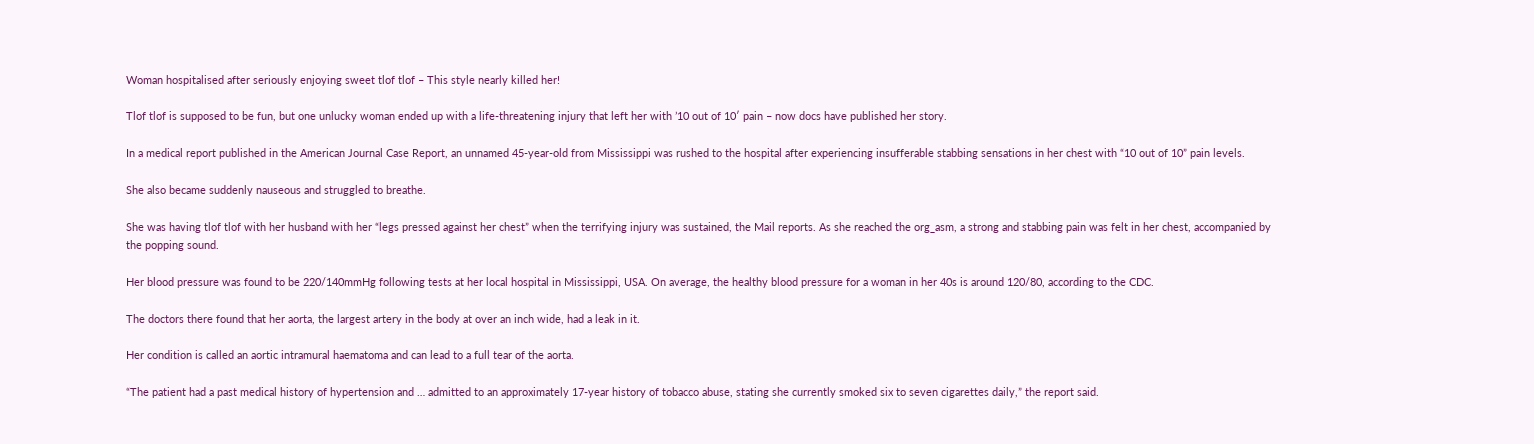Woman hospitalised after seriously enjoying sweet tlof tlof – This style nearly killed her!

Tlof tlof is supposed to be fun, but one unlucky woman ended up with a life-threatening injury that left her with ’10 out of 10′ pain – now docs have published her story.

In a medical report published in the American Journal Case Report, an unnamed 45-year-old from Mississippi was rushed to the hospital after experiencing insufferable stabbing sensations in her chest with “10 out of 10” pain levels.

She also became suddenly nauseous and struggled to breathe.

She was having tlof tlof with her husband with her “legs pressed against her chest” when the terrifying injury was sustained, the Mail reports. As she reached the org_asm, a strong and stabbing pain was felt in her chest, accompanied by the popping sound.

Her blood pressure was found to be 220/140mmHg following tests at her local hospital in Mississippi, USA. On average, the healthy blood pressure for a woman in her 40s is around 120/80, according to the CDC.

The doctors there found that her aorta, the largest artery in the body at over an inch wide, had a leak in it.

Her condition is called an aortic intramural haematoma and can lead to a full tear of the aorta.

“The patient had a past medical history of hypertension and … admitted to an approximately 17-year history of tobacco abuse, stating she currently smoked six to seven cigarettes daily,” the report said.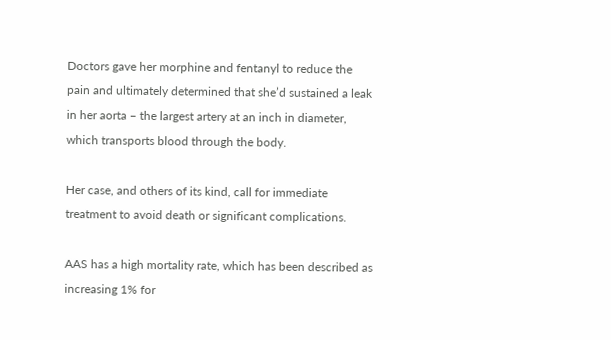Doctors gave her morphine and fentanyl to reduce the pain and ultimately determined that she’d sustained a leak in her aorta – the largest artery at an inch in diameter, which transports blood through the body.

Her case, and others of its kind, call for immediate treatment to avoid death or significant complications.

AAS has a high mortality rate, which has been described as increasing 1% for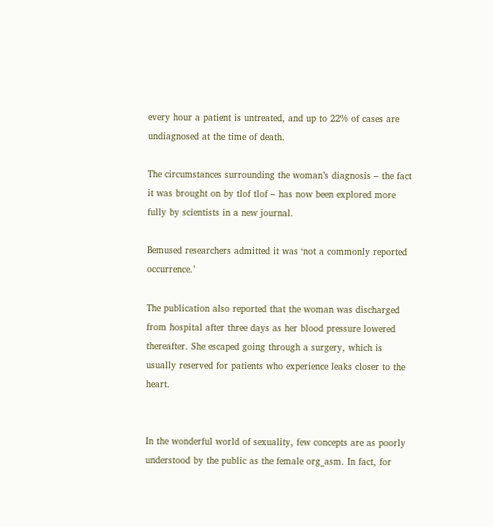every hour a patient is untreated, and up to 22% of cases are undiagnosed at the time of death.

The circumstances surrounding the woman’s diagnosis – the fact it was brought on by tlof tlof – has now been explored more fully by scientists in a new journal.

Bemused researchers admitted it was ‘not a commonly reported occurrence.’

The publication also reported that the woman was discharged from hospital after three days as her blood pressure lowered thereafter. She escaped going through a surgery, which is usually reserved for patients who experience leaks closer to the heart.


In the wonderful world of sexuality, few concepts are as poorly understood by the public as the female org_asm. In fact, for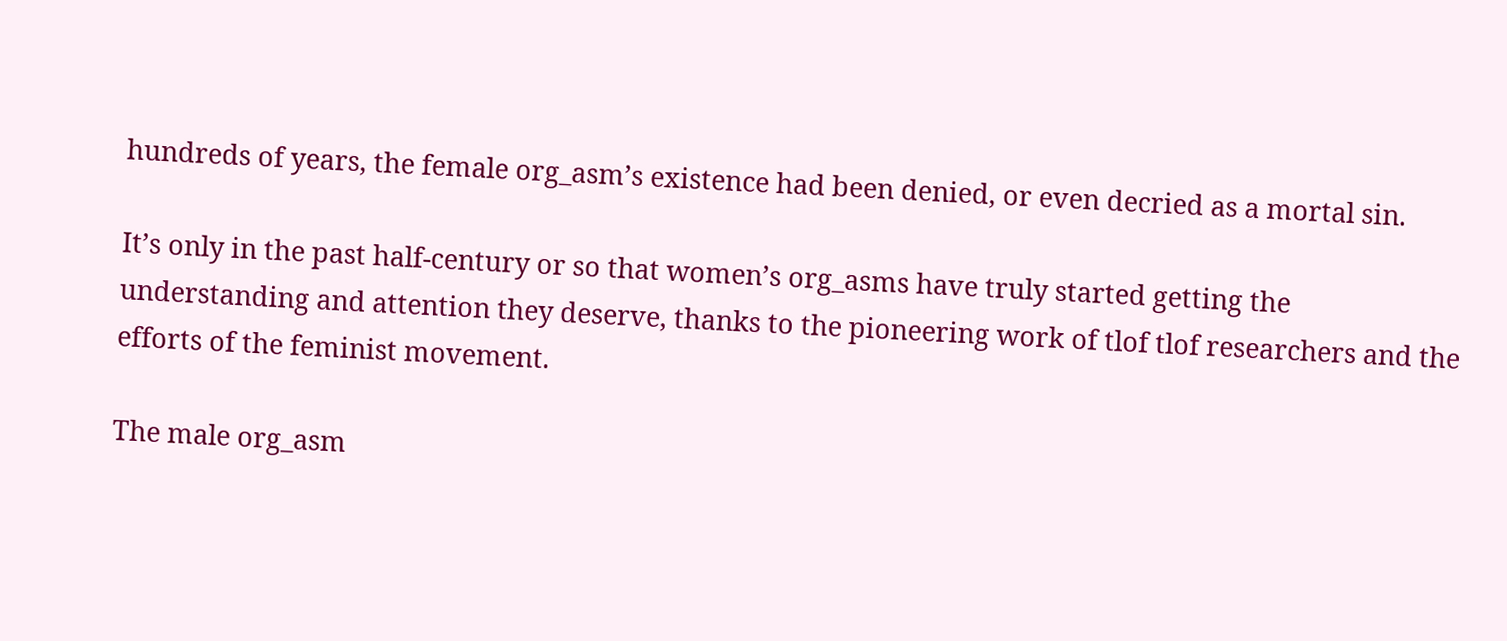hundreds of years, the female org_asm’s existence had been denied, or even decried as a mortal sin.

It’s only in the past half-century or so that women’s org_asms have truly started getting the understanding and attention they deserve, thanks to the pioneering work of tlof tlof researchers and the efforts of the feminist movement.

The male org_asm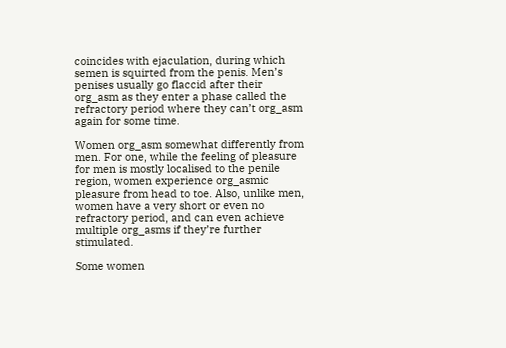coincides with ejaculation, during which semen is squirted from the penis. Men’s penises usually go flaccid after their org_asm as they enter a phase called the refractory period where they can’t org_asm again for some time.

Women org_asm somewhat differently from men. For one, while the feeling of pleasure for men is mostly localised to the penile region, women experience org_asmic pleasure from head to toe. Also, unlike men, women have a very short or even no refractory period, and can even achieve multiple org_asms if they’re further stimulated.

Some women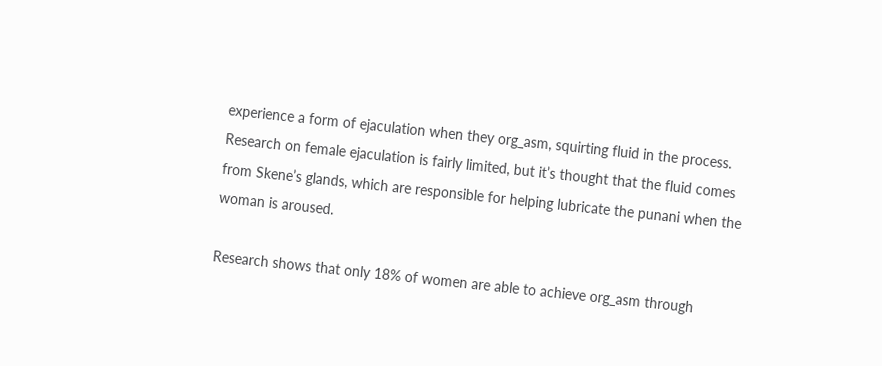experience a form of ejaculation when they org_asm, squirting fluid in the process. Research on female ejaculation is fairly limited, but it’s thought that the fluid comes from Skene’s glands, which are responsible for helping lubricate the punani when the woman is aroused.

Research shows that only 18% of women are able to achieve org_asm through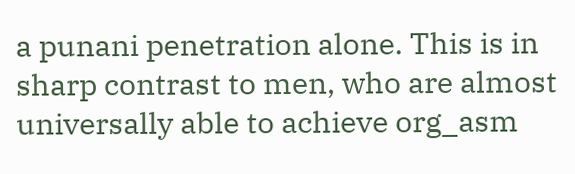a punani penetration alone. This is in sharp contrast to men, who are almost universally able to achieve org_asm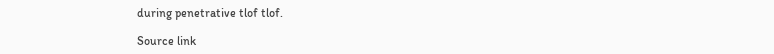during penetrative tlof tlof.

Source link